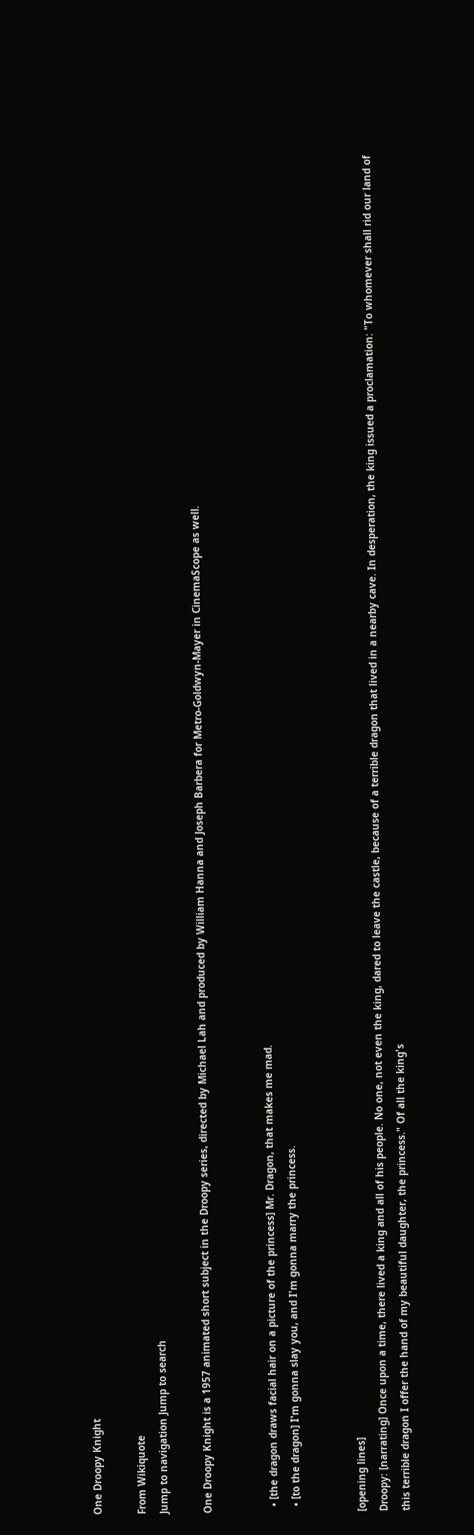One Droopy Knight

From Wikiquote
Jump to navigation Jump to search

One Droopy Knight is a 1957 animated short subject in the Droopy series, directed by Michael Lah and produced by William Hanna and Joseph Barbera for Metro-Goldwyn-Mayer in CinemaScope as well.


  • [the dragon draws facial hair on a picture of the princess] Mr. Dragon, that makes me mad.
  • [to the dragon] I'm gonna slay you, and I'm gonna marry the princess.


[opening lines]
Droopy: [narrating] Once upon a time, there lived a king and all of his people. No one, not even the king, dared to leave the castle, because of a terrible dragon that lived in a nearby cave. In desperation, the king issued a proclamation: "To whomever shall rid our land of this terrible dragon I offer the hand of my beautiful daughter, the princess." Of all the king's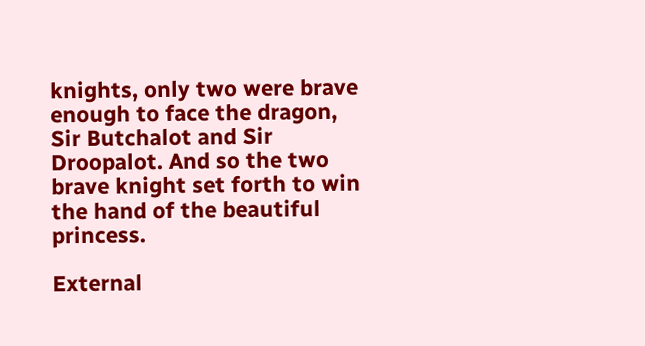knights, only two were brave enough to face the dragon, Sir Butchalot and Sir Droopalot. And so the two brave knight set forth to win the hand of the beautiful princess.

External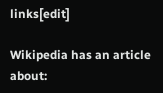links[edit]

Wikipedia has an article about: